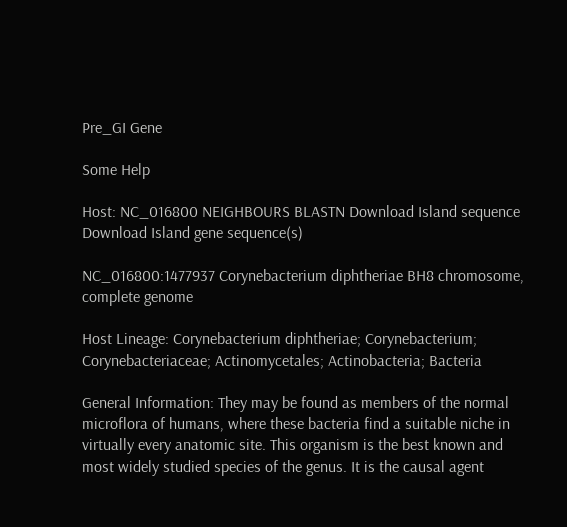Pre_GI Gene

Some Help

Host: NC_016800 NEIGHBOURS BLASTN Download Island sequence Download Island gene sequence(s)

NC_016800:1477937 Corynebacterium diphtheriae BH8 chromosome, complete genome

Host Lineage: Corynebacterium diphtheriae; Corynebacterium; Corynebacteriaceae; Actinomycetales; Actinobacteria; Bacteria

General Information: They may be found as members of the normal microflora of humans, where these bacteria find a suitable niche in virtually every anatomic site. This organism is the best known and most widely studied species of the genus. It is the causal agent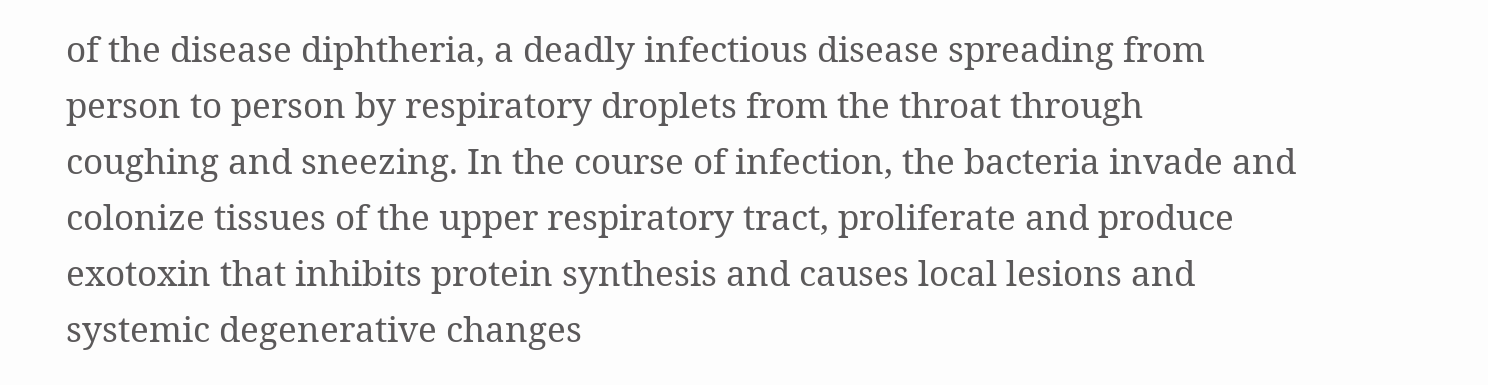of the disease diphtheria, a deadly infectious disease spreading from person to person by respiratory droplets from the throat through coughing and sneezing. In the course of infection, the bacteria invade and colonize tissues of the upper respiratory tract, proliferate and produce exotoxin that inhibits protein synthesis and causes local lesions and systemic degenerative changes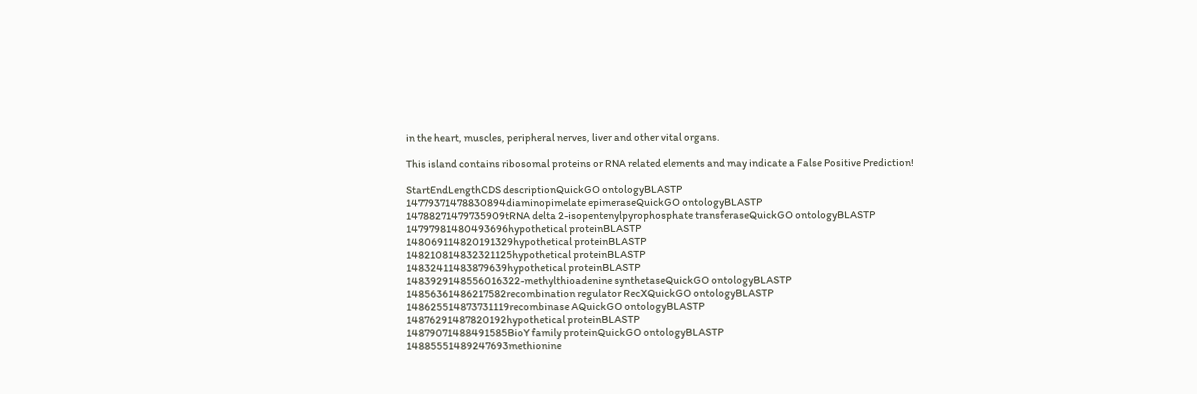in the heart, muscles, peripheral nerves, liver and other vital organs.

This island contains ribosomal proteins or RNA related elements and may indicate a False Positive Prediction!

StartEndLengthCDS descriptionQuickGO ontologyBLASTP
14779371478830894diaminopimelate epimeraseQuickGO ontologyBLASTP
14788271479735909tRNA delta 2-isopentenylpyrophosphate transferaseQuickGO ontologyBLASTP
14797981480493696hypothetical proteinBLASTP
148069114820191329hypothetical proteinBLASTP
148210814832321125hypothetical proteinBLASTP
14832411483879639hypothetical proteinBLASTP
1483929148556016322-methylthioadenine synthetaseQuickGO ontologyBLASTP
14856361486217582recombination regulator RecXQuickGO ontologyBLASTP
148625514873731119recombinase AQuickGO ontologyBLASTP
14876291487820192hypothetical proteinBLASTP
14879071488491585BioY family proteinQuickGO ontologyBLASTP
14885551489247693methionine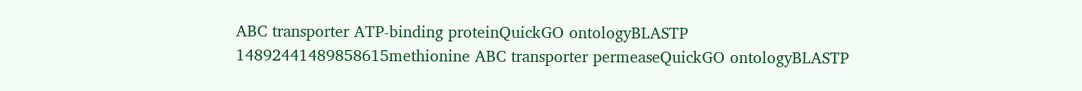ABC transporter ATP-binding proteinQuickGO ontologyBLASTP
14892441489858615methionine ABC transporter permeaseQuickGO ontologyBLASTP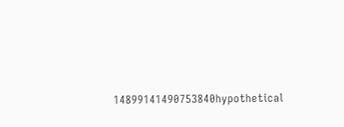14899141490753840hypothetical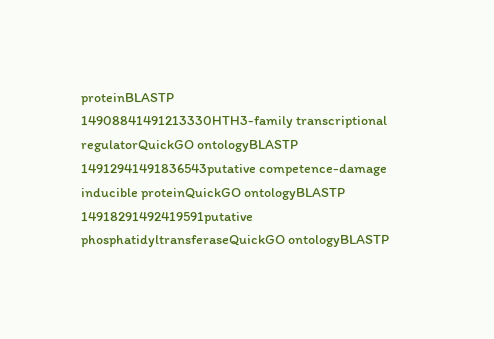proteinBLASTP
14908841491213330HTH3-family transcriptional regulatorQuickGO ontologyBLASTP
14912941491836543putative competence-damage inducible proteinQuickGO ontologyBLASTP
14918291492419591putative phosphatidyltransferaseQuickGO ontologyBLASTP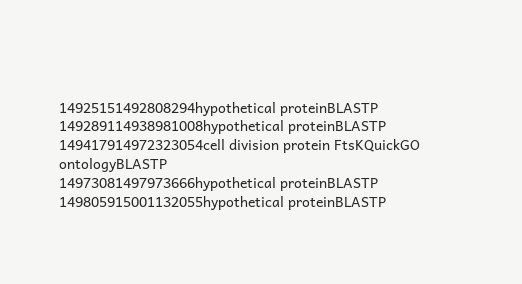14925151492808294hypothetical proteinBLASTP
149289114938981008hypothetical proteinBLASTP
149417914972323054cell division protein FtsKQuickGO ontologyBLASTP
14973081497973666hypothetical proteinBLASTP
149805915001132055hypothetical proteinBLASTP